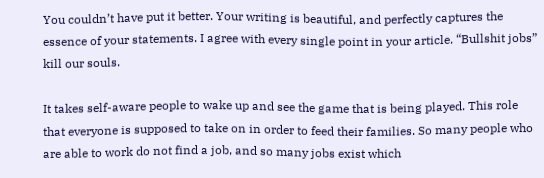You couldn’t have put it better. Your writing is beautiful, and perfectly captures the essence of your statements. I agree with every single point in your article. “Bullshit jobs” kill our souls.

It takes self-aware people to wake up and see the game that is being played. This role that everyone is supposed to take on in order to feed their families. So many people who are able to work do not find a job, and so many jobs exist which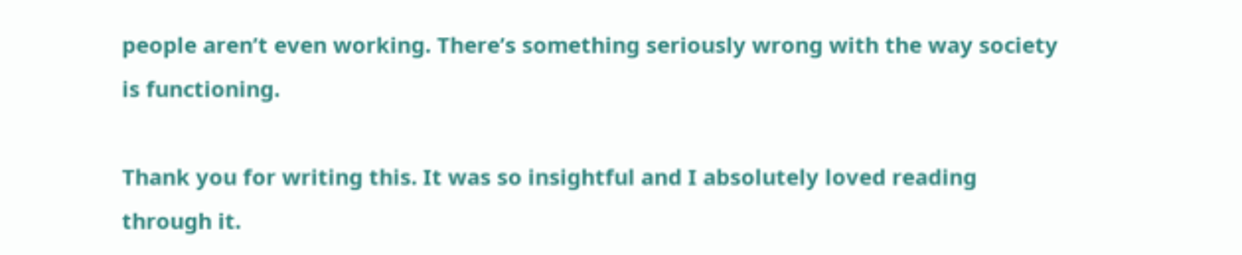people aren’t even working. There’s something seriously wrong with the way society is functioning.

Thank you for writing this. It was so insightful and I absolutely loved reading through it.